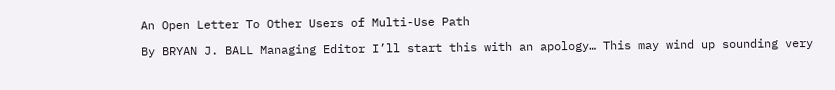An Open Letter To Other Users of Multi-Use Path

By BRYAN J. BALL Managing Editor I’ll start this with an apology… This may wind up sounding very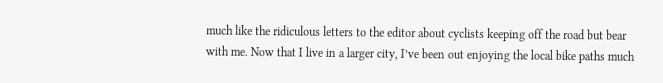much like the ridiculous letters to the editor about cyclists keeping off the road but bear with me. Now that I live in a larger city, I’ve been out enjoying the local bike paths much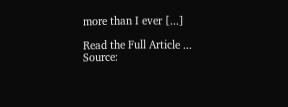more than I ever [...]

Read the Full Article ...
Source: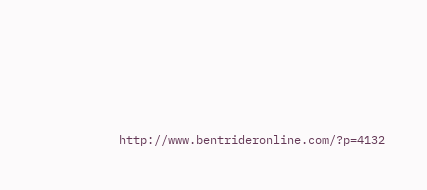http://www.bentrideronline.com/?p=4132